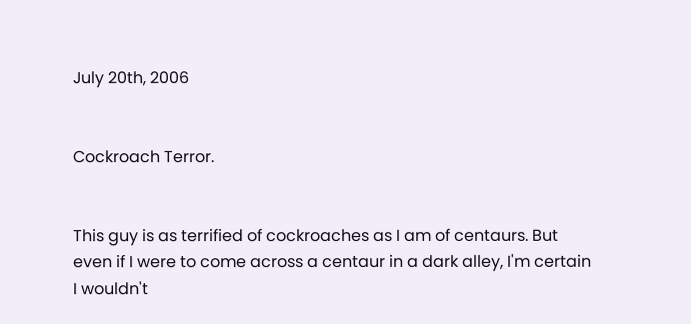July 20th, 2006


Cockroach Terror.


This guy is as terrified of cockroaches as I am of centaurs. But even if I were to come across a centaur in a dark alley, I'm certain I wouldn't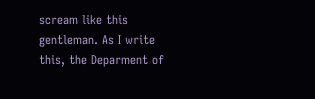scream like this gentleman. As I write this, the Deparment of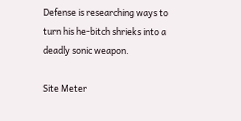Defense is researching ways to turn his he-bitch shrieks into a deadly sonic weapon.

Site Meter